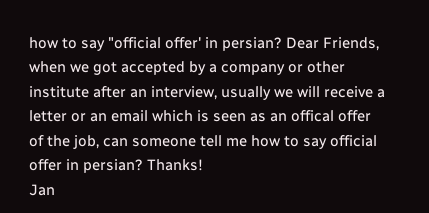how to say "official offer' in persian? Dear Friends, when we got accepted by a company or other institute after an interview, usually we will receive a letter or an email which is seen as an offical offer of the job, can someone tell me how to say official offer in persian? Thanks!
Jan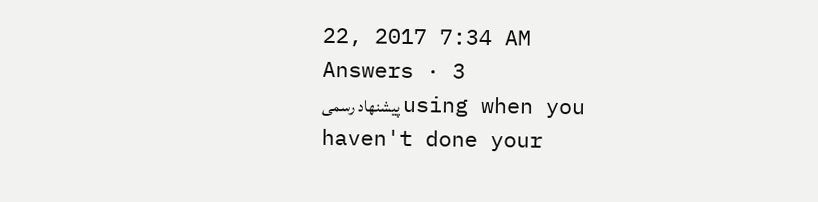22, 2017 7:34 AM
Answers · 3
پیشنهاد رسمی using when you haven't done your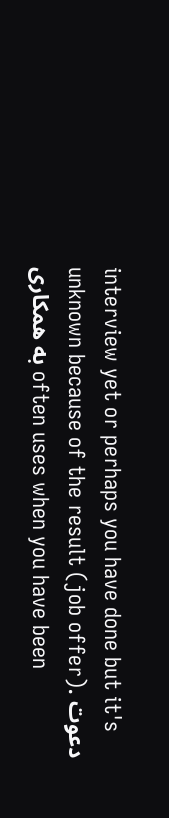interview yet or perhaps you have done but it's unknown because of the result (job offer). دعوت به همکاری often uses when you have been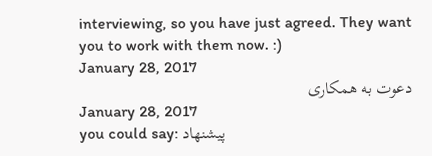interviewing, so you have just agreed. They want you to work with them now. :)
January 28, 2017
دعوت به همکاری
January 28, 2017
you could say: پیشنهاد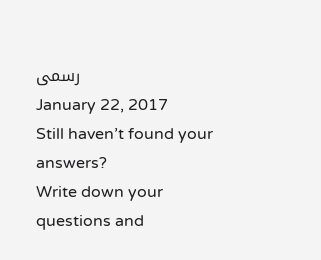رسمی
January 22, 2017
Still haven’t found your answers?
Write down your questions and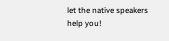let the native speakers help you!